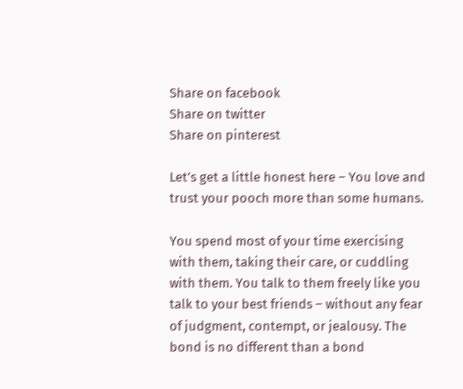Share on facebook
Share on twitter
Share on pinterest

Let’s get a little honest here – You love and trust your pooch more than some humans.

You spend most of your time exercising with them, taking their care, or cuddling with them. You talk to them freely like you talk to your best friends – without any fear of judgment, contempt, or jealousy. The bond is no different than a bond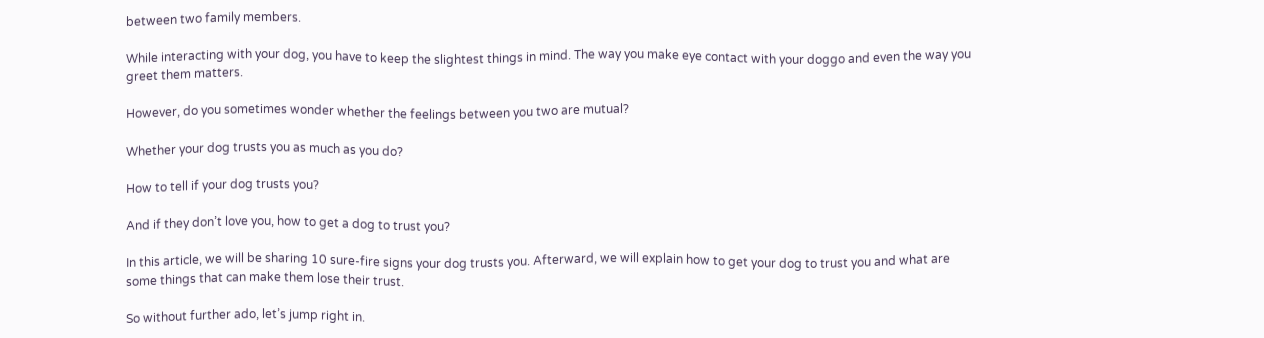between two family members.

While interacting with your dog, you have to keep the slightest things in mind. The way you make eye contact with your doggo and even the way you greet them matters.

However, do you sometimes wonder whether the feelings between you two are mutual?

Whether your dog trusts you as much as you do?

How to tell if your dog trusts you?

And if they don’t love you, how to get a dog to trust you?

In this article, we will be sharing 10 sure-fire signs your dog trusts you. Afterward, we will explain how to get your dog to trust you and what are some things that can make them lose their trust.

So without further ado, let’s jump right in.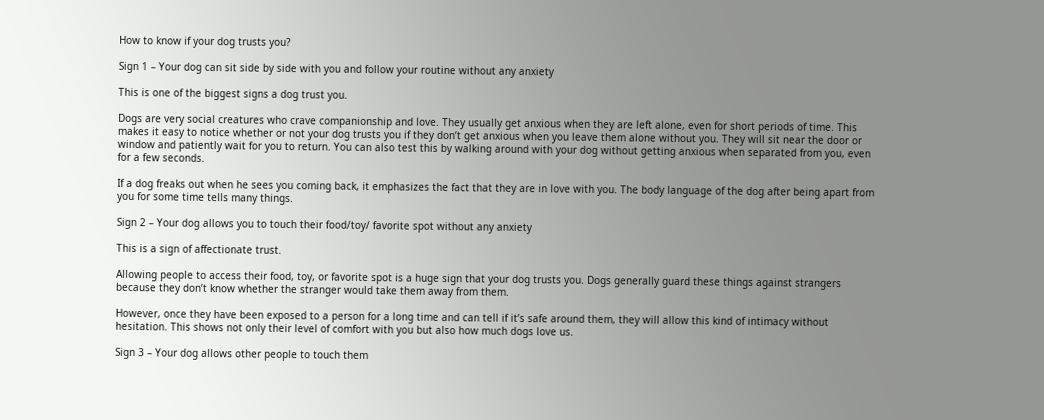How to know if your dog trusts you?

Sign 1 – Your dog can sit side by side with you and follow your routine without any anxiety

This is one of the biggest signs a dog trust you.

Dogs are very social creatures who crave companionship and love. They usually get anxious when they are left alone, even for short periods of time. This makes it easy to notice whether or not your dog trusts you if they don’t get anxious when you leave them alone without you. They will sit near the door or window and patiently wait for you to return. You can also test this by walking around with your dog without getting anxious when separated from you, even for a few seconds.

If a dog freaks out when he sees you coming back, it emphasizes the fact that they are in love with you. The body language of the dog after being apart from you for some time tells many things.

Sign 2 – Your dog allows you to touch their food/toy/ favorite spot without any anxiety

This is a sign of affectionate trust.

Allowing people to access their food, toy, or favorite spot is a huge sign that your dog trusts you. Dogs generally guard these things against strangers because they don’t know whether the stranger would take them away from them.

However, once they have been exposed to a person for a long time and can tell if it’s safe around them, they will allow this kind of intimacy without hesitation. This shows not only their level of comfort with you but also how much dogs love us.

Sign 3 – Your dog allows other people to touch them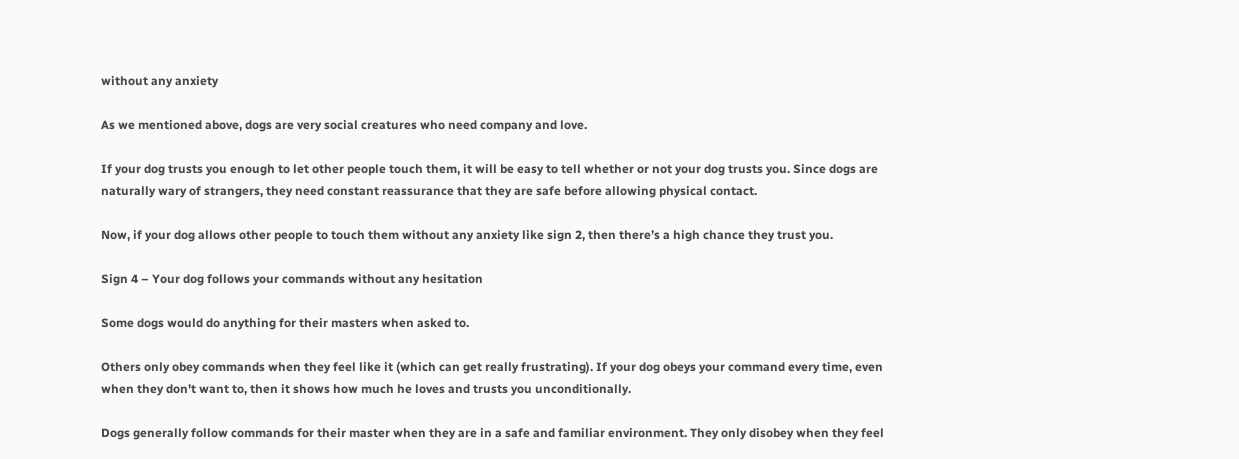without any anxiety

As we mentioned above, dogs are very social creatures who need company and love.

If your dog trusts you enough to let other people touch them, it will be easy to tell whether or not your dog trusts you. Since dogs are naturally wary of strangers, they need constant reassurance that they are safe before allowing physical contact.

Now, if your dog allows other people to touch them without any anxiety like sign 2, then there’s a high chance they trust you.

Sign 4 – Your dog follows your commands without any hesitation

Some dogs would do anything for their masters when asked to.

Others only obey commands when they feel like it (which can get really frustrating). If your dog obeys your command every time, even when they don’t want to, then it shows how much he loves and trusts you unconditionally.

Dogs generally follow commands for their master when they are in a safe and familiar environment. They only disobey when they feel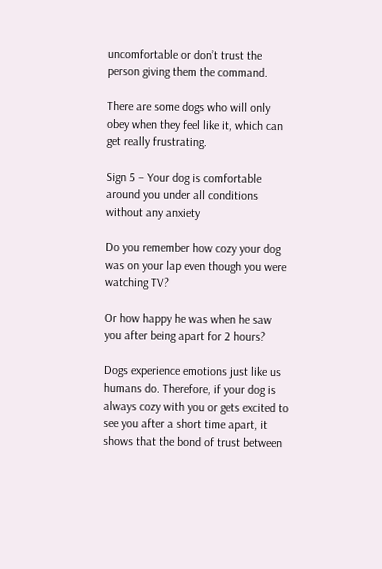uncomfortable or don’t trust the person giving them the command.

There are some dogs who will only obey when they feel like it, which can get really frustrating.

Sign 5 – Your dog is comfortable around you under all conditions without any anxiety

Do you remember how cozy your dog was on your lap even though you were watching TV?

Or how happy he was when he saw you after being apart for 2 hours?

Dogs experience emotions just like us humans do. Therefore, if your dog is always cozy with you or gets excited to see you after a short time apart, it shows that the bond of trust between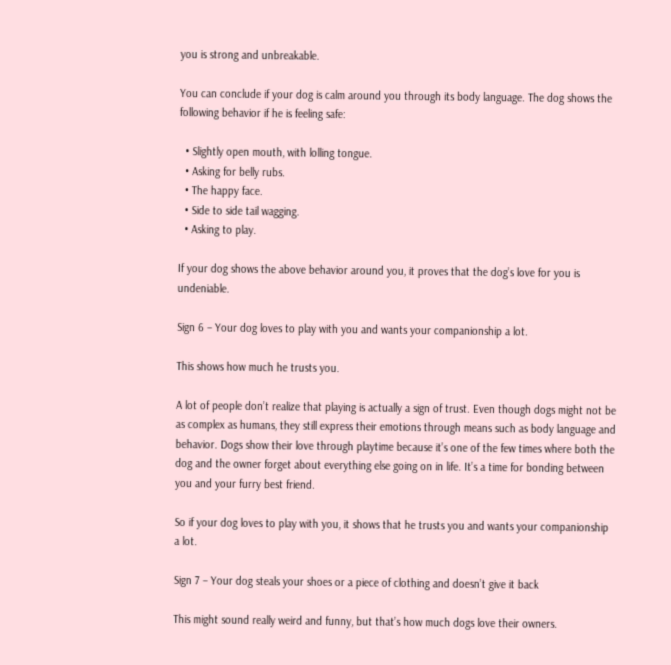you is strong and unbreakable.

You can conclude if your dog is calm around you through its body language. The dog shows the following behavior if he is feeling safe:

  • Slightly open mouth, with lolling tongue.
  • Asking for belly rubs.
  • The happy face.
  • Side to side tail wagging.
  • Asking to play.

If your dog shows the above behavior around you, it proves that the dog’s love for you is undeniable.

Sign 6 – Your dog loves to play with you and wants your companionship a lot.

This shows how much he trusts you.

A lot of people don’t realize that playing is actually a sign of trust. Even though dogs might not be as complex as humans, they still express their emotions through means such as body language and behavior. Dogs show their love through playtime because it’s one of the few times where both the dog and the owner forget about everything else going on in life. It’s a time for bonding between you and your furry best friend.

So if your dog loves to play with you, it shows that he trusts you and wants your companionship a lot.

Sign 7 – Your dog steals your shoes or a piece of clothing and doesn’t give it back

This might sound really weird and funny, but that’s how much dogs love their owners.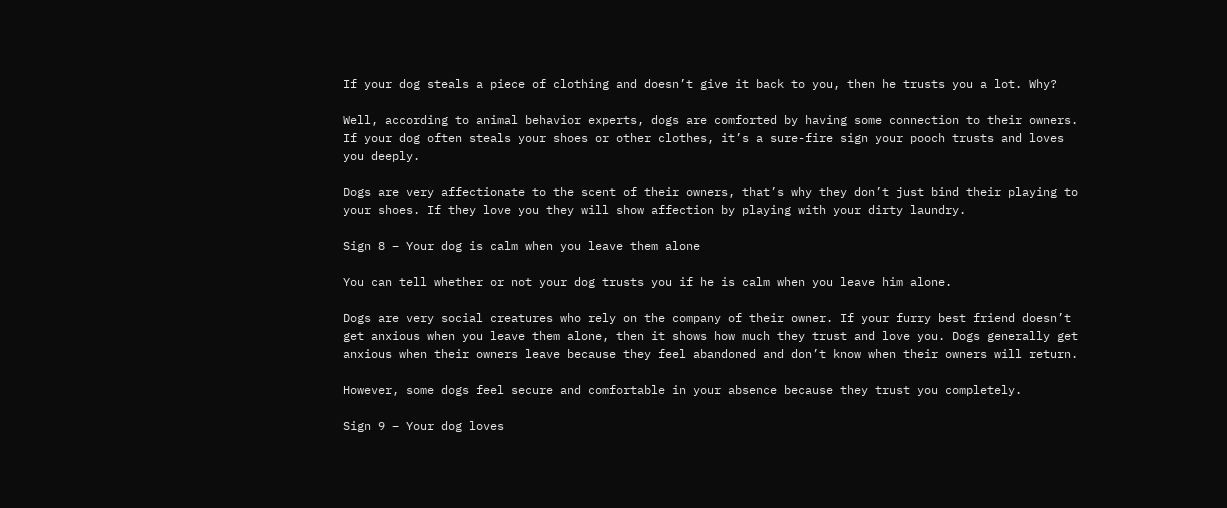If your dog steals a piece of clothing and doesn’t give it back to you, then he trusts you a lot. Why?

Well, according to animal behavior experts, dogs are comforted by having some connection to their owners. If your dog often steals your shoes or other clothes, it’s a sure-fire sign your pooch trusts and loves you deeply.

Dogs are very affectionate to the scent of their owners, that’s why they don’t just bind their playing to your shoes. If they love you they will show affection by playing with your dirty laundry.

Sign 8 – Your dog is calm when you leave them alone

You can tell whether or not your dog trusts you if he is calm when you leave him alone.

Dogs are very social creatures who rely on the company of their owner. If your furry best friend doesn’t get anxious when you leave them alone, then it shows how much they trust and love you. Dogs generally get anxious when their owners leave because they feel abandoned and don’t know when their owners will return.

However, some dogs feel secure and comfortable in your absence because they trust you completely.

Sign 9 – Your dog loves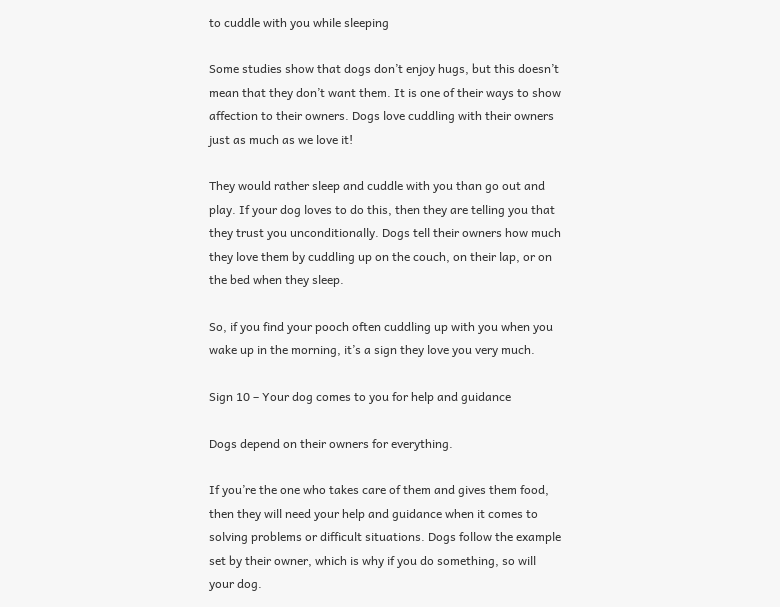to cuddle with you while sleeping

Some studies show that dogs don’t enjoy hugs, but this doesn’t mean that they don’t want them. It is one of their ways to show affection to their owners. Dogs love cuddling with their owners just as much as we love it!

They would rather sleep and cuddle with you than go out and play. If your dog loves to do this, then they are telling you that they trust you unconditionally. Dogs tell their owners how much they love them by cuddling up on the couch, on their lap, or on the bed when they sleep.

So, if you find your pooch often cuddling up with you when you wake up in the morning, it’s a sign they love you very much.

Sign 10 – Your dog comes to you for help and guidance

Dogs depend on their owners for everything.

If you’re the one who takes care of them and gives them food, then they will need your help and guidance when it comes to solving problems or difficult situations. Dogs follow the example set by their owner, which is why if you do something, so will your dog.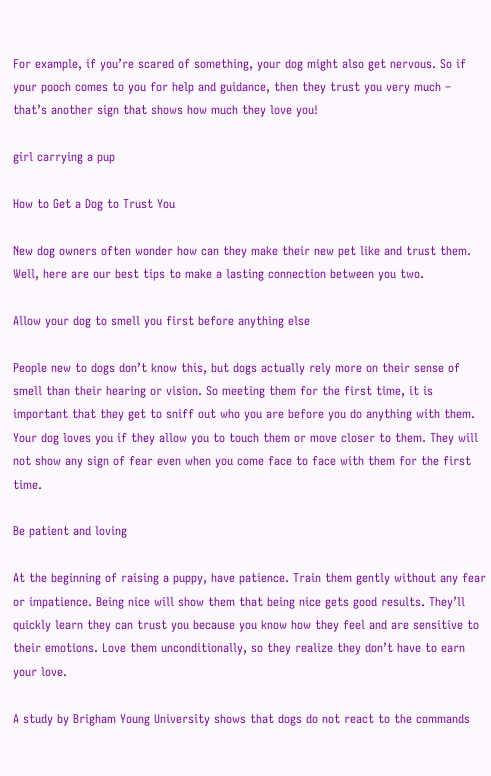For example, if you’re scared of something, your dog might also get nervous. So if your pooch comes to you for help and guidance, then they trust you very much – that’s another sign that shows how much they love you!

girl carrying a pup

How to Get a Dog to Trust You

New dog owners often wonder how can they make their new pet like and trust them. Well, here are our best tips to make a lasting connection between you two.

Allow your dog to smell you first before anything else

People new to dogs don’t know this, but dogs actually rely more on their sense of smell than their hearing or vision. So meeting them for the first time, it is important that they get to sniff out who you are before you do anything with them. Your dog loves you if they allow you to touch them or move closer to them. They will not show any sign of fear even when you come face to face with them for the first time.

Be patient and loving

At the beginning of raising a puppy, have patience. Train them gently without any fear or impatience. Being nice will show them that being nice gets good results. They’ll quickly learn they can trust you because you know how they feel and are sensitive to their emotions. Love them unconditionally, so they realize they don’t have to earn your love.

A study by Brigham Young University shows that dogs do not react to the commands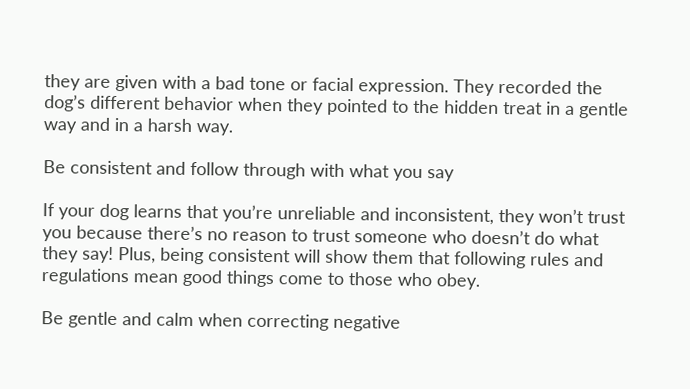they are given with a bad tone or facial expression. They recorded the dog’s different behavior when they pointed to the hidden treat in a gentle way and in a harsh way.

Be consistent and follow through with what you say

If your dog learns that you’re unreliable and inconsistent, they won’t trust you because there’s no reason to trust someone who doesn’t do what they say! Plus, being consistent will show them that following rules and regulations mean good things come to those who obey.

Be gentle and calm when correcting negative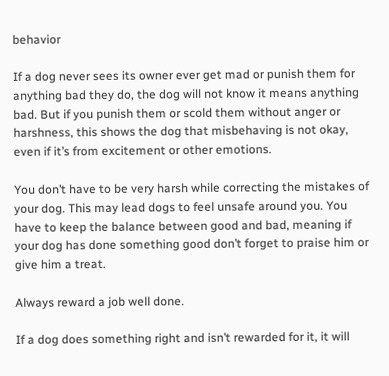behavior

If a dog never sees its owner ever get mad or punish them for anything bad they do, the dog will not know it means anything bad. But if you punish them or scold them without anger or harshness, this shows the dog that misbehaving is not okay, even if it’s from excitement or other emotions.

You don’t have to be very harsh while correcting the mistakes of your dog. This may lead dogs to feel unsafe around you. You have to keep the balance between good and bad, meaning if your dog has done something good don’t forget to praise him or give him a treat.

Always reward a job well done.

If a dog does something right and isn’t rewarded for it, it will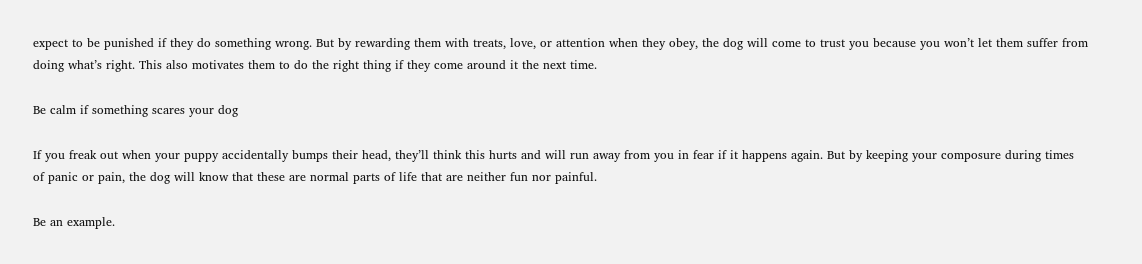expect to be punished if they do something wrong. But by rewarding them with treats, love, or attention when they obey, the dog will come to trust you because you won’t let them suffer from doing what’s right. This also motivates them to do the right thing if they come around it the next time.

Be calm if something scares your dog

If you freak out when your puppy accidentally bumps their head, they’ll think this hurts and will run away from you in fear if it happens again. But by keeping your composure during times of panic or pain, the dog will know that these are normal parts of life that are neither fun nor painful.

Be an example.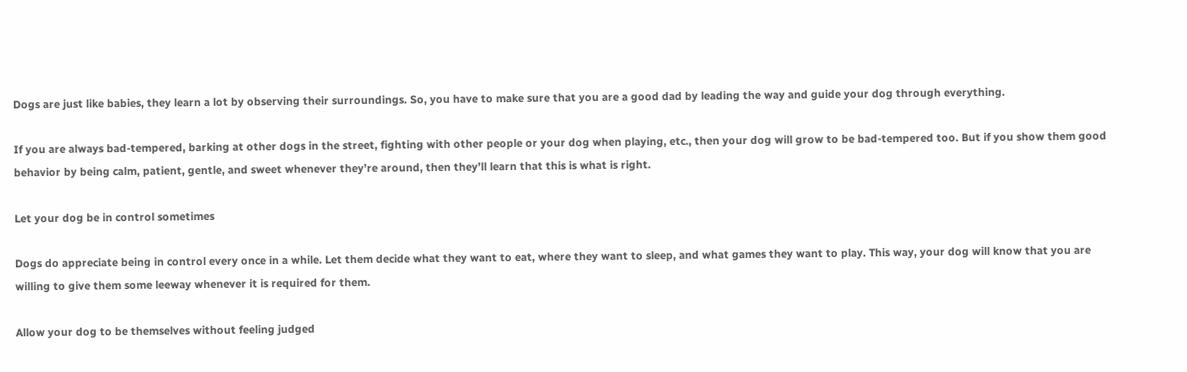Dogs are just like babies, they learn a lot by observing their surroundings. So, you have to make sure that you are a good dad by leading the way and guide your dog through everything.

If you are always bad-tempered, barking at other dogs in the street, fighting with other people or your dog when playing, etc., then your dog will grow to be bad-tempered too. But if you show them good behavior by being calm, patient, gentle, and sweet whenever they’re around, then they’ll learn that this is what is right.

Let your dog be in control sometimes

Dogs do appreciate being in control every once in a while. Let them decide what they want to eat, where they want to sleep, and what games they want to play. This way, your dog will know that you are willing to give them some leeway whenever it is required for them.

Allow your dog to be themselves without feeling judged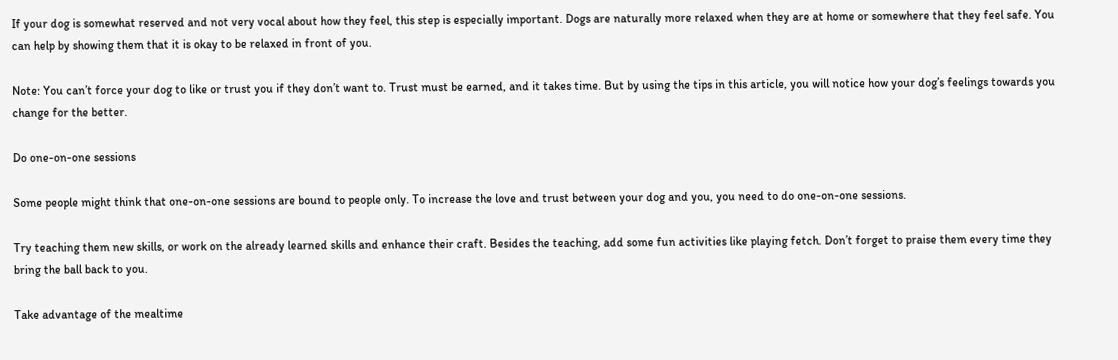If your dog is somewhat reserved and not very vocal about how they feel, this step is especially important. Dogs are naturally more relaxed when they are at home or somewhere that they feel safe. You can help by showing them that it is okay to be relaxed in front of you.

Note: You can’t force your dog to like or trust you if they don’t want to. Trust must be earned, and it takes time. But by using the tips in this article, you will notice how your dog’s feelings towards you change for the better.

Do one-on-one sessions

Some people might think that one-on-one sessions are bound to people only. To increase the love and trust between your dog and you, you need to do one-on-one sessions.

Try teaching them new skills, or work on the already learned skills and enhance their craft. Besides the teaching, add some fun activities like playing fetch. Don’t forget to praise them every time they bring the ball back to you.

Take advantage of the mealtime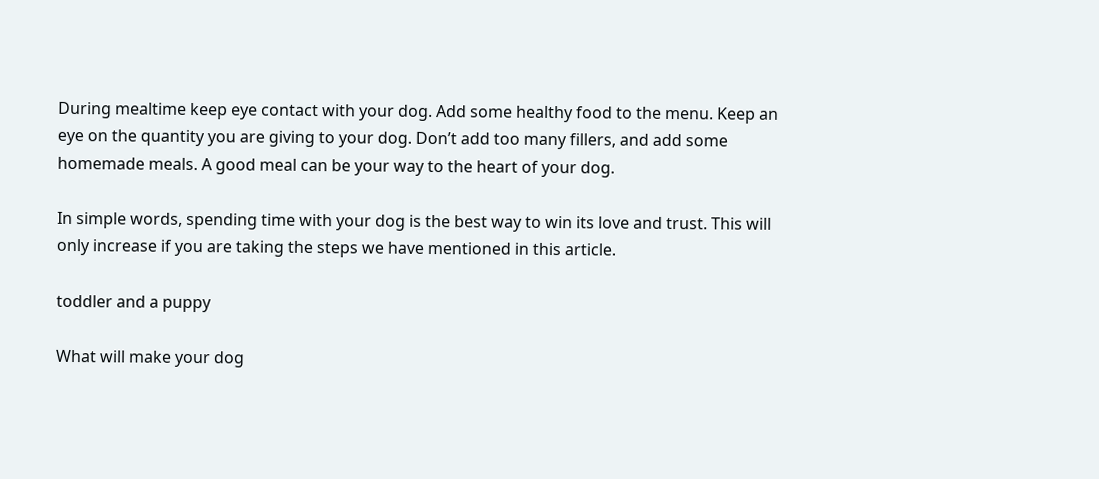During mealtime keep eye contact with your dog. Add some healthy food to the menu. Keep an eye on the quantity you are giving to your dog. Don’t add too many fillers, and add some homemade meals. A good meal can be your way to the heart of your dog.

In simple words, spending time with your dog is the best way to win its love and trust. This will only increase if you are taking the steps we have mentioned in this article.

toddler and a puppy

What will make your dog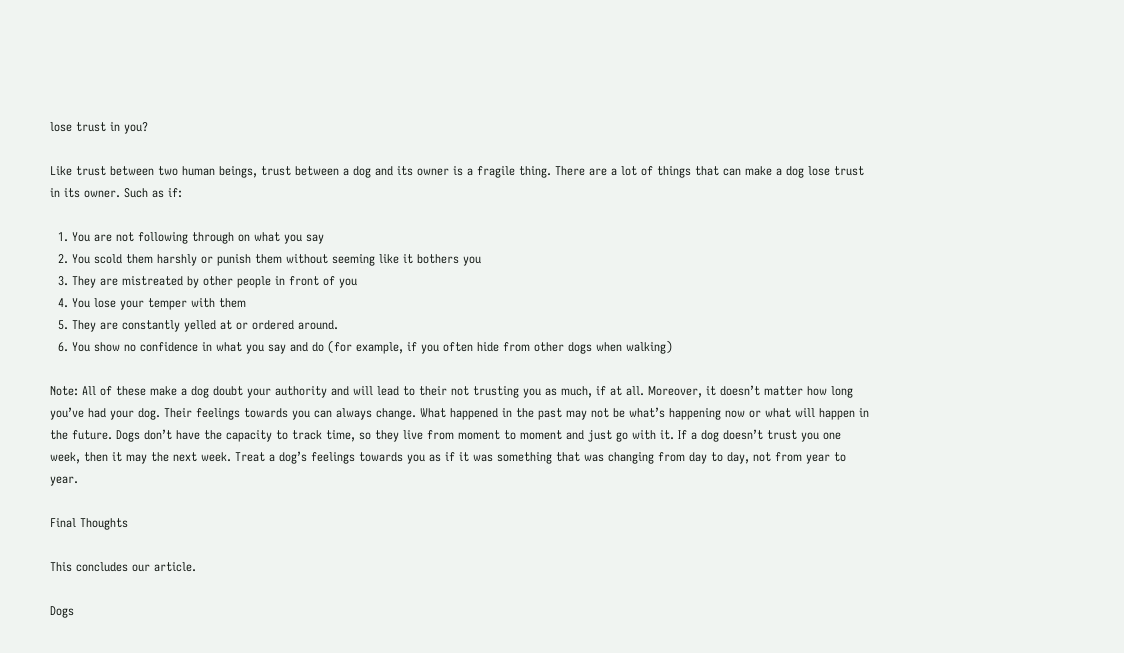lose trust in you?

Like trust between two human beings, trust between a dog and its owner is a fragile thing. There are a lot of things that can make a dog lose trust in its owner. Such as if:

  1. You are not following through on what you say
  2. You scold them harshly or punish them without seeming like it bothers you
  3. They are mistreated by other people in front of you
  4. You lose your temper with them
  5. They are constantly yelled at or ordered around.
  6. You show no confidence in what you say and do (for example, if you often hide from other dogs when walking)

Note: All of these make a dog doubt your authority and will lead to their not trusting you as much, if at all. Moreover, it doesn’t matter how long you’ve had your dog. Their feelings towards you can always change. What happened in the past may not be what’s happening now or what will happen in the future. Dogs don’t have the capacity to track time, so they live from moment to moment and just go with it. If a dog doesn’t trust you one week, then it may the next week. Treat a dog’s feelings towards you as if it was something that was changing from day to day, not from year to year.

Final Thoughts

This concludes our article.

Dogs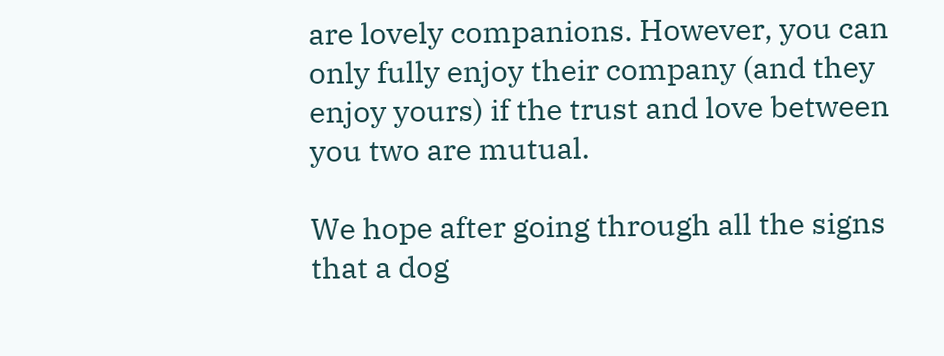are lovely companions. However, you can only fully enjoy their company (and they enjoy yours) if the trust and love between you two are mutual.

We hope after going through all the signs that a dog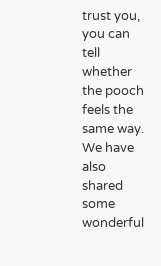trust you, you can tell whether the pooch feels the same way. We have also shared some wonderful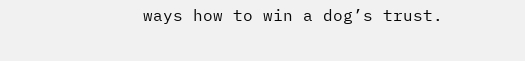ways how to win a dog’s trust.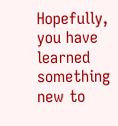Hopefully, you have learned something new to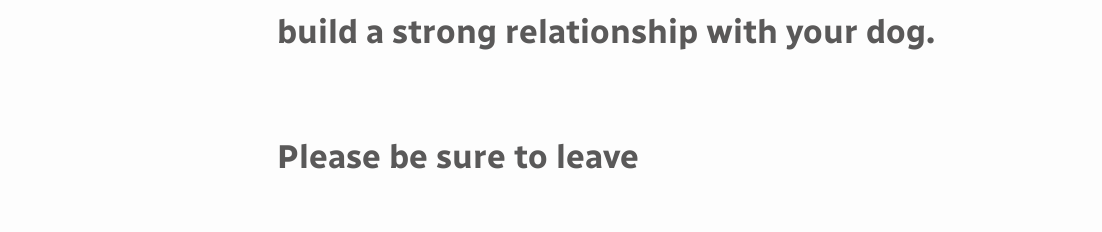build a strong relationship with your dog.

Please be sure to leave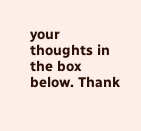your thoughts in the box below. Thank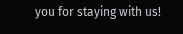you for staying with us!